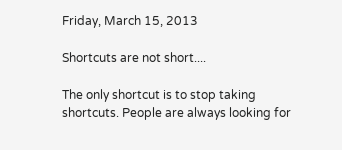Friday, March 15, 2013

Shortcuts are not short....

The only shortcut is to stop taking shortcuts. People are always looking for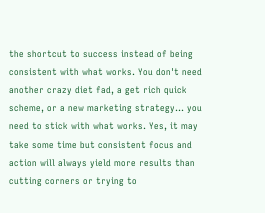the shortcut to success instead of being consistent with what works. You don't need another crazy diet fad, a get rich quick scheme, or a new marketing strategy... you need to stick with what works. Yes, it may take some time but consistent focus and action will always yield more results than cutting corners or trying to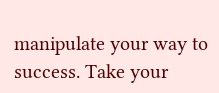manipulate your way to success. Take your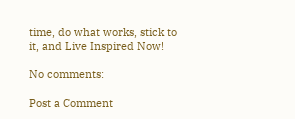time, do what works, stick to it, and Live Inspired Now!

No comments:

Post a Comment